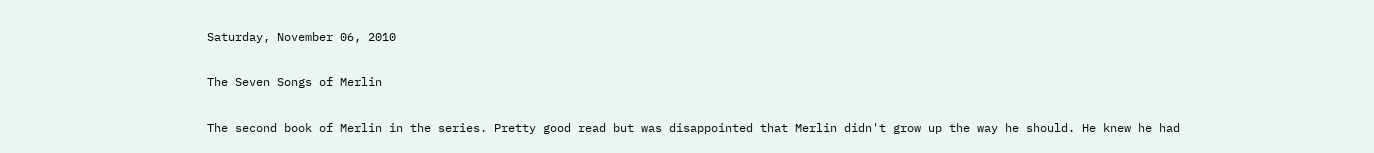Saturday, November 06, 2010

The Seven Songs of Merlin

The second book of Merlin in the series. Pretty good read but was disappointed that Merlin didn't grow up the way he should. He knew he had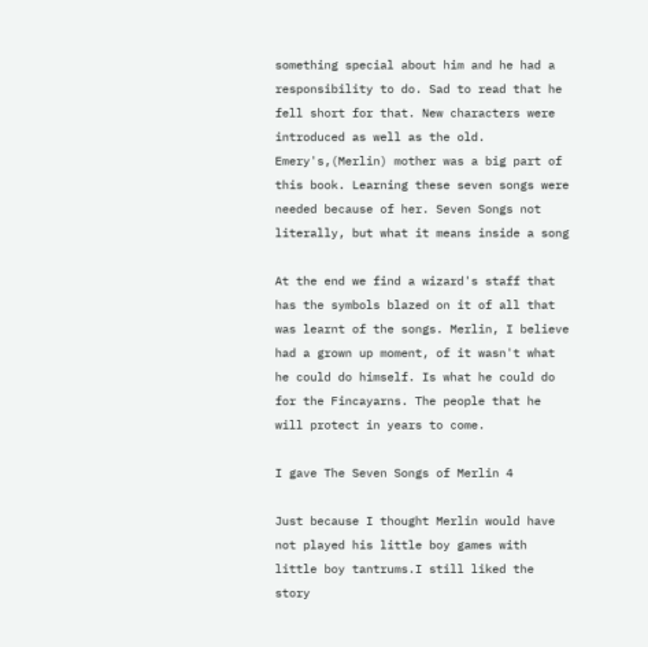something special about him and he had a responsibility to do. Sad to read that he fell short for that. New characters were introduced as well as the old. Emery's,(Merlin) mother was a big part of this book. Learning these seven songs were needed because of her. Seven Songs not literally, but what it means inside a song

At the end we find a wizard's staff that has the symbols blazed on it of all that was learnt of the songs. Merlin, I believe had a grown up moment, of it wasn't what he could do himself. Is what he could do for the Fincayarns. The people that he will protect in years to come.

I gave The Seven Songs of Merlin 4

Just because I thought Merlin would have not played his little boy games with little boy tantrums.I still liked the story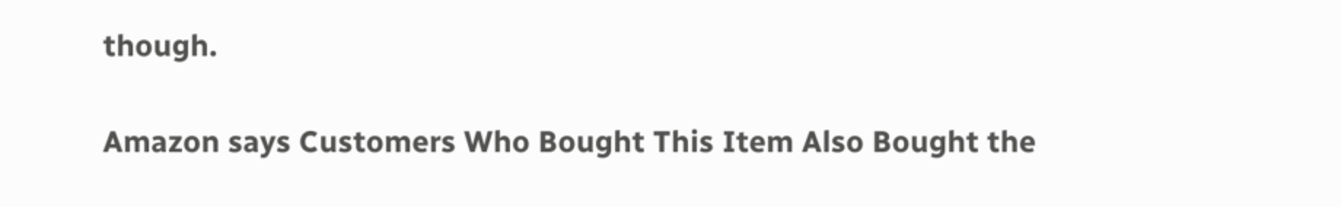though.

Amazon says Customers Who Bought This Item Also Bought the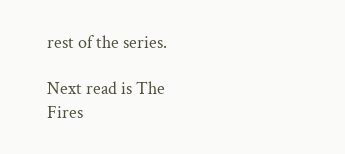rest of the series.

Next read is The Fires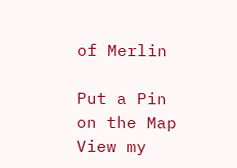of Merlin

Put a Pin on the Map
View my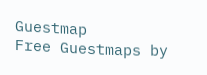Guestmap
Free Guestmaps by